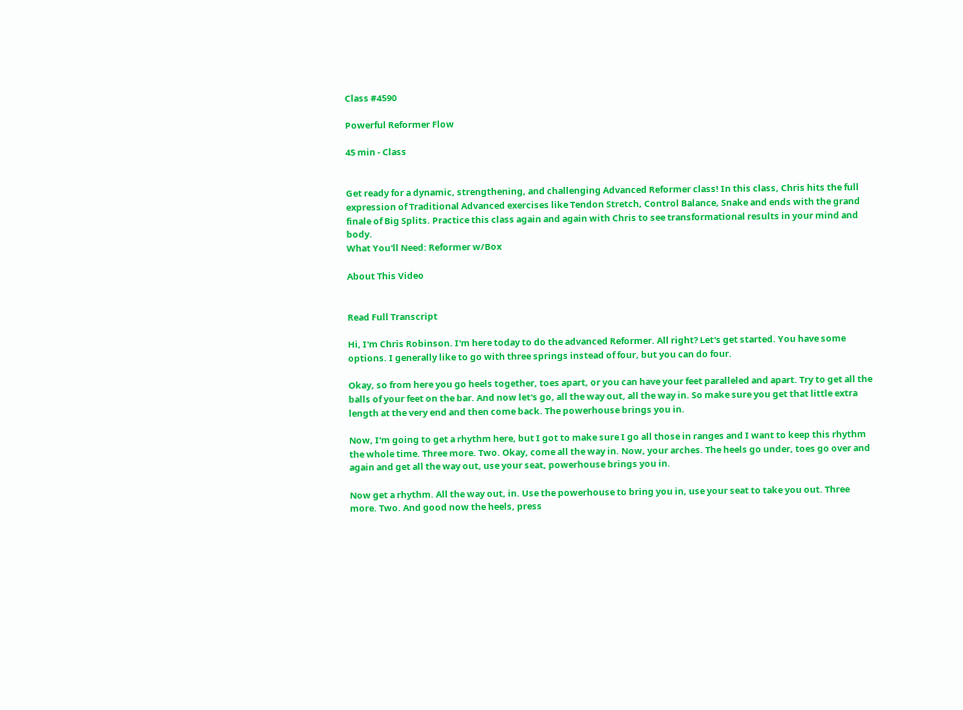Class #4590

Powerful Reformer Flow

45 min - Class


Get ready for a dynamic, strengthening, and challenging Advanced Reformer class! In this class, Chris hits the full expression of Traditional Advanced exercises like Tendon Stretch, Control Balance, Snake and ends with the grand finale of Big Splits. Practice this class again and again with Chris to see transformational results in your mind and body.
What You'll Need: Reformer w/Box

About This Video


Read Full Transcript

Hi, I'm Chris Robinson. I'm here today to do the advanced Reformer. All right? Let's get started. You have some options. I generally like to go with three springs instead of four, but you can do four.

Okay, so from here you go heels together, toes apart, or you can have your feet paralleled and apart. Try to get all the balls of your feet on the bar. And now let's go, all the way out, all the way in. So make sure you get that little extra length at the very end and then come back. The powerhouse brings you in.

Now, I'm going to get a rhythm here, but I got to make sure I go all those in ranges and I want to keep this rhythm the whole time. Three more. Two. Okay, come all the way in. Now, your arches. The heels go under, toes go over and again and get all the way out, use your seat, powerhouse brings you in.

Now get a rhythm. All the way out, in. Use the powerhouse to bring you in, use your seat to take you out. Three more. Two. And good now the heels, press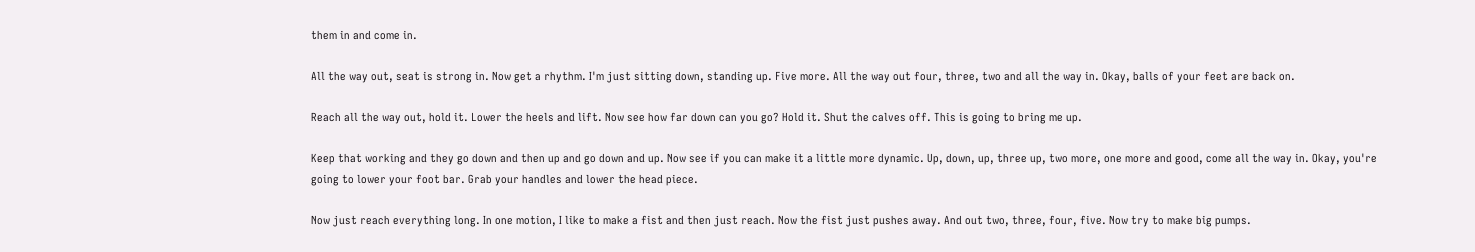them in and come in.

All the way out, seat is strong in. Now get a rhythm. I'm just sitting down, standing up. Five more. All the way out four, three, two and all the way in. Okay, balls of your feet are back on.

Reach all the way out, hold it. Lower the heels and lift. Now see how far down can you go? Hold it. Shut the calves off. This is going to bring me up.

Keep that working and they go down and then up and go down and up. Now see if you can make it a little more dynamic. Up, down, up, three up, two more, one more and good, come all the way in. Okay, you're going to lower your foot bar. Grab your handles and lower the head piece.

Now just reach everything long. In one motion, I like to make a fist and then just reach. Now the fist just pushes away. And out two, three, four, five. Now try to make big pumps.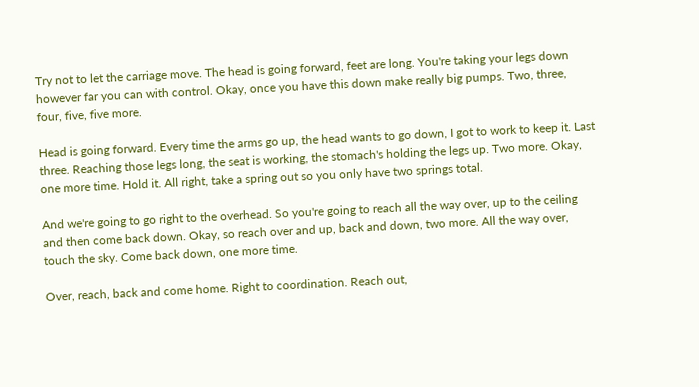Try not to let the carriage move. The head is going forward, feet are long. You're taking your legs down however far you can with control. Okay, once you have this down make really big pumps. Two, three, four, five, five more.

Head is going forward. Every time the arms go up, the head wants to go down, I got to work to keep it. Last three. Reaching those legs long, the seat is working, the stomach's holding the legs up. Two more. Okay, one more time. Hold it. All right, take a spring out so you only have two springs total.

And we're going to go right to the overhead. So you're going to reach all the way over, up to the ceiling and then come back down. Okay, so reach over and up, back and down, two more. All the way over, touch the sky. Come back down, one more time.

Over, reach, back and come home. Right to coordination. Reach out,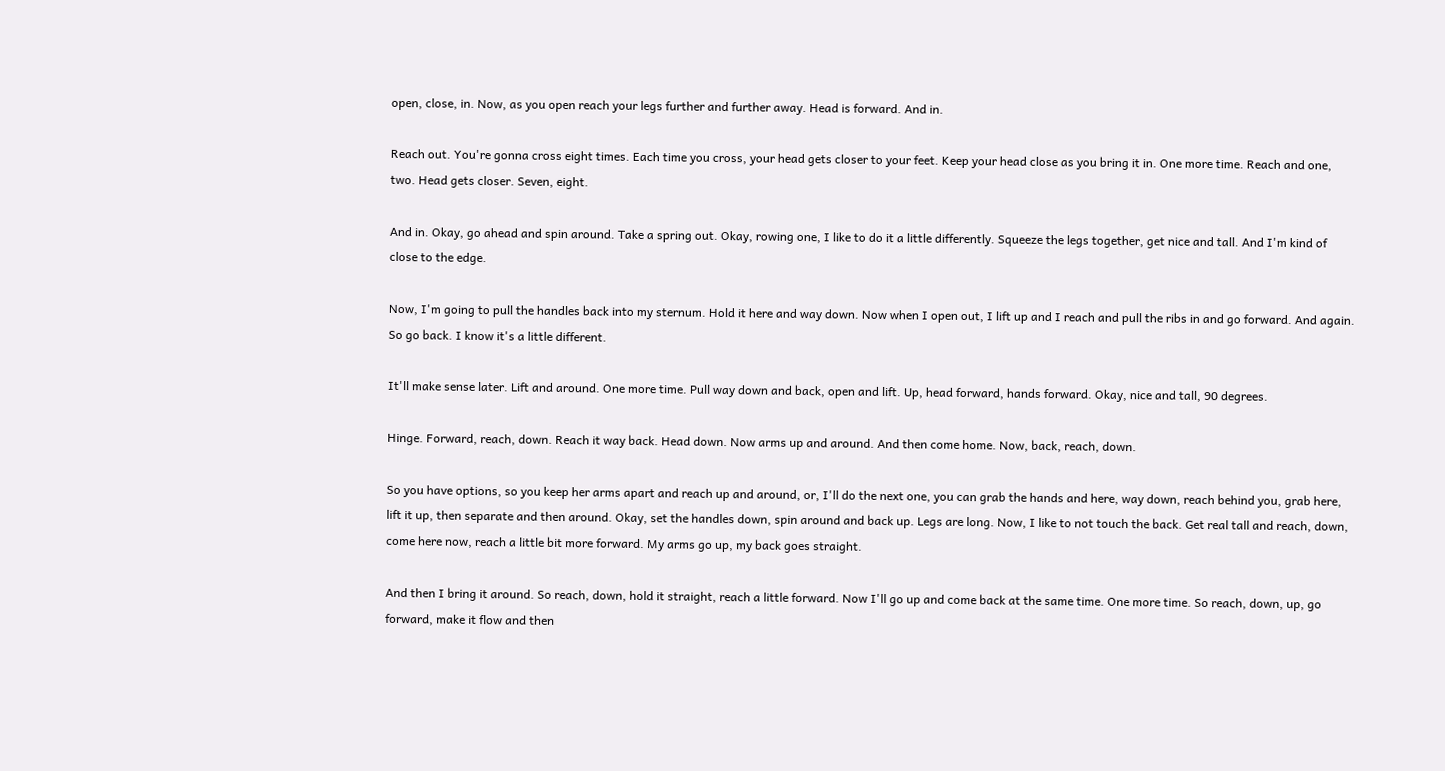open, close, in. Now, as you open reach your legs further and further away. Head is forward. And in.

Reach out. You're gonna cross eight times. Each time you cross, your head gets closer to your feet. Keep your head close as you bring it in. One more time. Reach and one, two. Head gets closer. Seven, eight.

And in. Okay, go ahead and spin around. Take a spring out. Okay, rowing one, I like to do it a little differently. Squeeze the legs together, get nice and tall. And I'm kind of close to the edge.

Now, I'm going to pull the handles back into my sternum. Hold it here and way down. Now when I open out, I lift up and I reach and pull the ribs in and go forward. And again. So go back. I know it's a little different.

It'll make sense later. Lift and around. One more time. Pull way down and back, open and lift. Up, head forward, hands forward. Okay, nice and tall, 90 degrees.

Hinge. Forward, reach, down. Reach it way back. Head down. Now arms up and around. And then come home. Now, back, reach, down.

So you have options, so you keep her arms apart and reach up and around, or, I'll do the next one, you can grab the hands and here, way down, reach behind you, grab here, lift it up, then separate and then around. Okay, set the handles down, spin around and back up. Legs are long. Now, I like to not touch the back. Get real tall and reach, down, come here now, reach a little bit more forward. My arms go up, my back goes straight.

And then I bring it around. So reach, down, hold it straight, reach a little forward. Now I'll go up and come back at the same time. One more time. So reach, down, up, go forward, make it flow and then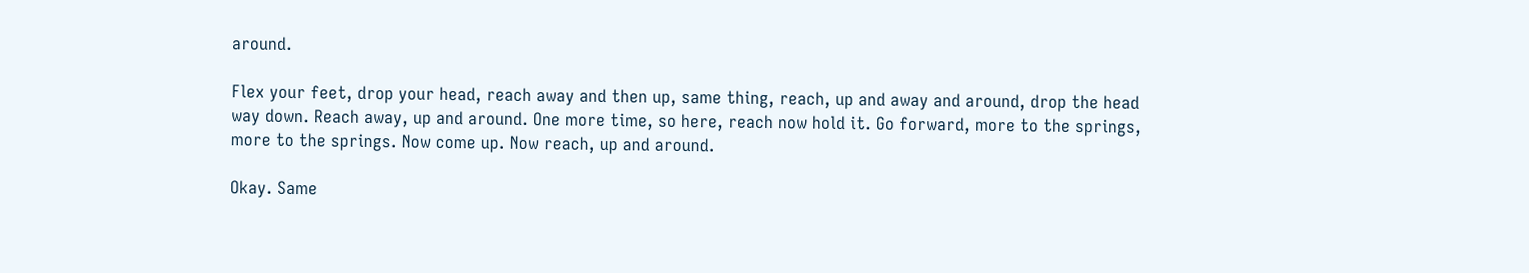around.

Flex your feet, drop your head, reach away and then up, same thing, reach, up and away and around, drop the head way down. Reach away, up and around. One more time, so here, reach now hold it. Go forward, more to the springs, more to the springs. Now come up. Now reach, up and around.

Okay. Same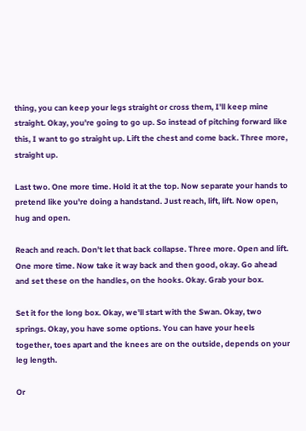thing, you can keep your legs straight or cross them, I'll keep mine straight. Okay, you're going to go up. So instead of pitching forward like this, I want to go straight up. Lift the chest and come back. Three more, straight up.

Last two. One more time. Hold it at the top. Now separate your hands to pretend like you're doing a handstand. Just reach, lift, lift. Now open, hug and open.

Reach and reach. Don't let that back collapse. Three more. Open and lift. One more time. Now take it way back and then good, okay. Go ahead and set these on the handles, on the hooks. Okay. Grab your box.

Set it for the long box. Okay, we'll start with the Swan. Okay, two springs. Okay, you have some options. You can have your heels together, toes apart and the knees are on the outside, depends on your leg length.

Or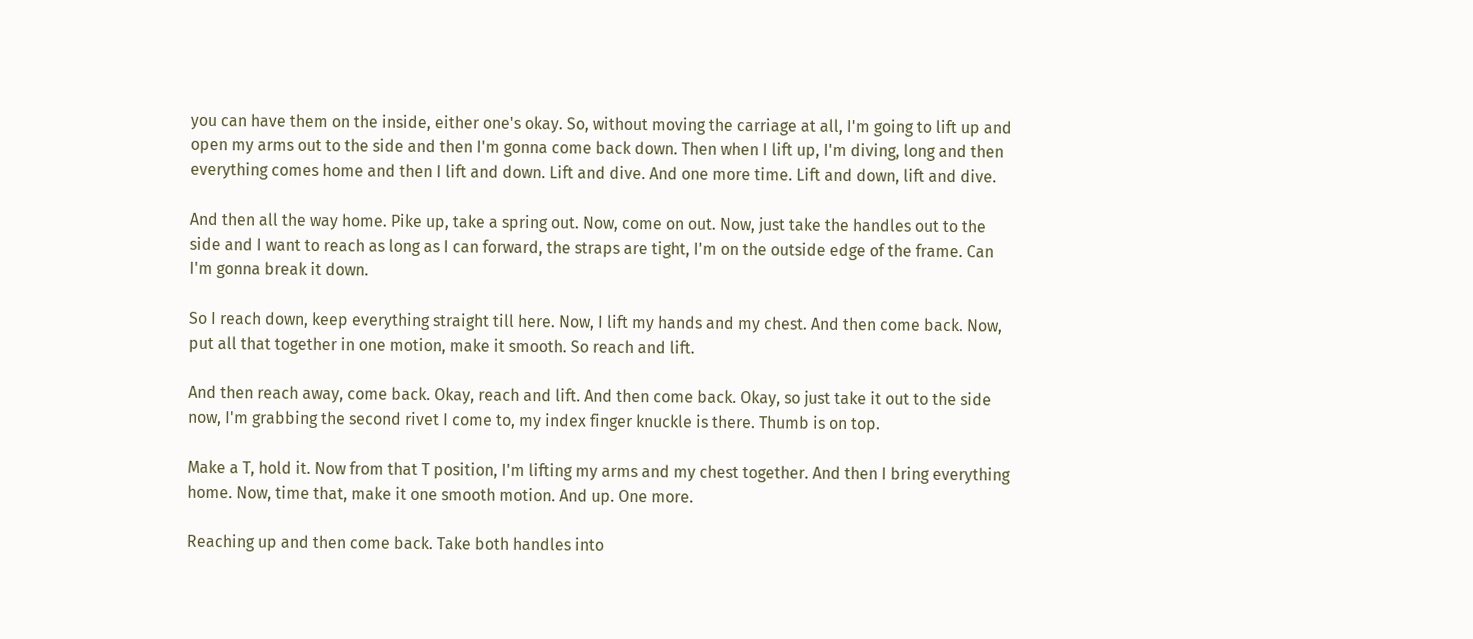you can have them on the inside, either one's okay. So, without moving the carriage at all, I'm going to lift up and open my arms out to the side and then I'm gonna come back down. Then when I lift up, I'm diving, long and then everything comes home and then I lift and down. Lift and dive. And one more time. Lift and down, lift and dive.

And then all the way home. Pike up, take a spring out. Now, come on out. Now, just take the handles out to the side and I want to reach as long as I can forward, the straps are tight, I'm on the outside edge of the frame. Can I'm gonna break it down.

So I reach down, keep everything straight till here. Now, I lift my hands and my chest. And then come back. Now, put all that together in one motion, make it smooth. So reach and lift.

And then reach away, come back. Okay, reach and lift. And then come back. Okay, so just take it out to the side now, I'm grabbing the second rivet I come to, my index finger knuckle is there. Thumb is on top.

Make a T, hold it. Now from that T position, I'm lifting my arms and my chest together. And then I bring everything home. Now, time that, make it one smooth motion. And up. One more.

Reaching up and then come back. Take both handles into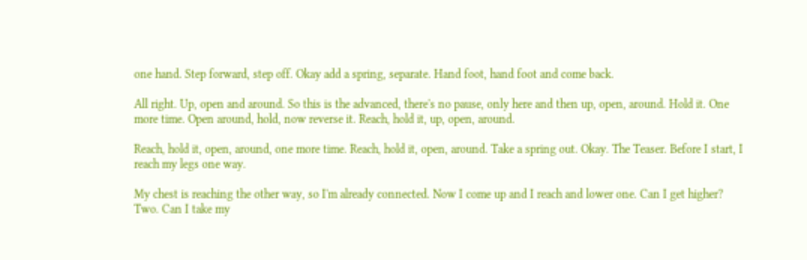one hand. Step forward, step off. Okay add a spring, separate. Hand foot, hand foot and come back.

All right. Up, open and around. So this is the advanced, there's no pause, only here and then up, open, around. Hold it. One more time. Open around, hold, now reverse it. Reach, hold it, up, open, around.

Reach, hold it, open, around, one more time. Reach, hold it, open, around. Take a spring out. Okay. The Teaser. Before I start, I reach my legs one way.

My chest is reaching the other way, so I'm already connected. Now I come up and I reach and lower one. Can I get higher? Two. Can I take my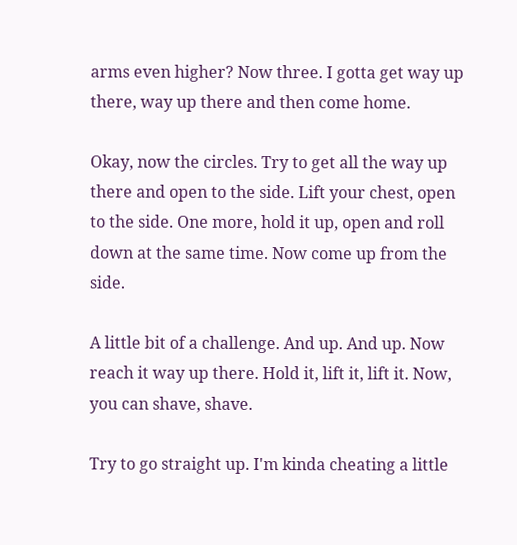arms even higher? Now three. I gotta get way up there, way up there and then come home.

Okay, now the circles. Try to get all the way up there and open to the side. Lift your chest, open to the side. One more, hold it up, open and roll down at the same time. Now come up from the side.

A little bit of a challenge. And up. And up. Now reach it way up there. Hold it, lift it, lift it. Now, you can shave, shave.

Try to go straight up. I'm kinda cheating a little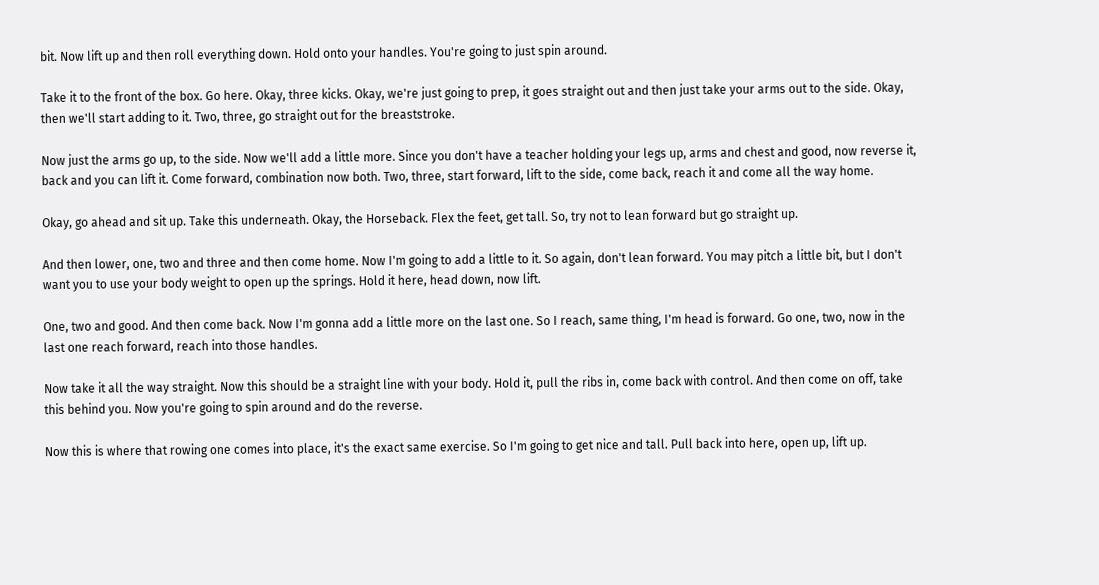bit. Now lift up and then roll everything down. Hold onto your handles. You're going to just spin around.

Take it to the front of the box. Go here. Okay, three kicks. Okay, we're just going to prep, it goes straight out and then just take your arms out to the side. Okay, then we'll start adding to it. Two, three, go straight out for the breaststroke.

Now just the arms go up, to the side. Now we'll add a little more. Since you don't have a teacher holding your legs up, arms and chest and good, now reverse it, back and you can lift it. Come forward, combination now both. Two, three, start forward, lift to the side, come back, reach it and come all the way home.

Okay, go ahead and sit up. Take this underneath. Okay, the Horseback. Flex the feet, get tall. So, try not to lean forward but go straight up.

And then lower, one, two and three and then come home. Now I'm going to add a little to it. So again, don't lean forward. You may pitch a little bit, but I don't want you to use your body weight to open up the springs. Hold it here, head down, now lift.

One, two and good. And then come back. Now I'm gonna add a little more on the last one. So I reach, same thing, I'm head is forward. Go one, two, now in the last one reach forward, reach into those handles.

Now take it all the way straight. Now this should be a straight line with your body. Hold it, pull the ribs in, come back with control. And then come on off, take this behind you. Now you're going to spin around and do the reverse.

Now this is where that rowing one comes into place, it's the exact same exercise. So I'm going to get nice and tall. Pull back into here, open up, lift up.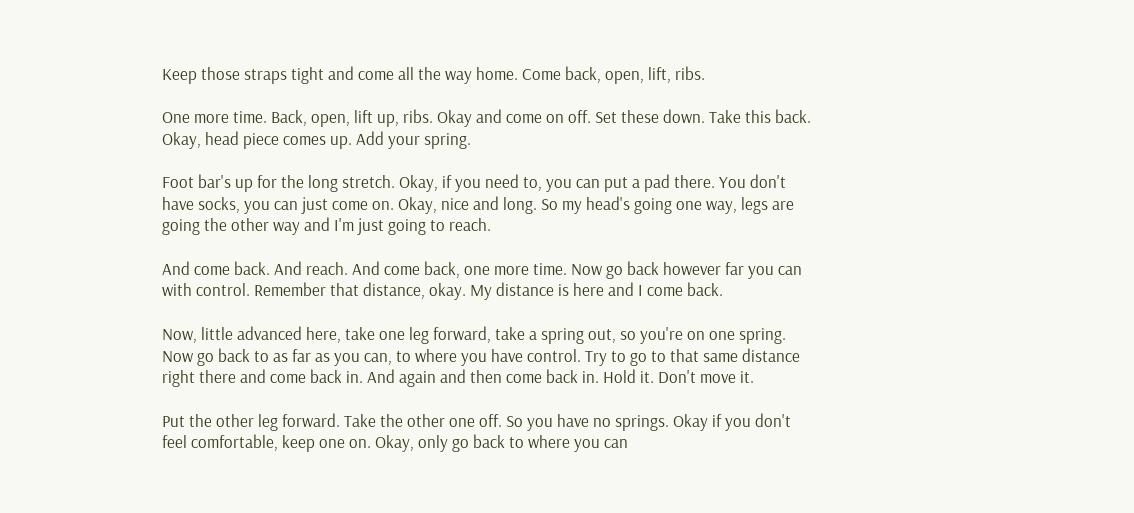Keep those straps tight and come all the way home. Come back, open, lift, ribs.

One more time. Back, open, lift up, ribs. Okay and come on off. Set these down. Take this back. Okay, head piece comes up. Add your spring.

Foot bar's up for the long stretch. Okay, if you need to, you can put a pad there. You don't have socks, you can just come on. Okay, nice and long. So my head's going one way, legs are going the other way and I'm just going to reach.

And come back. And reach. And come back, one more time. Now go back however far you can with control. Remember that distance, okay. My distance is here and I come back.

Now, little advanced here, take one leg forward, take a spring out, so you're on one spring. Now go back to as far as you can, to where you have control. Try to go to that same distance right there and come back in. And again and then come back in. Hold it. Don't move it.

Put the other leg forward. Take the other one off. So you have no springs. Okay if you don't feel comfortable, keep one on. Okay, only go back to where you can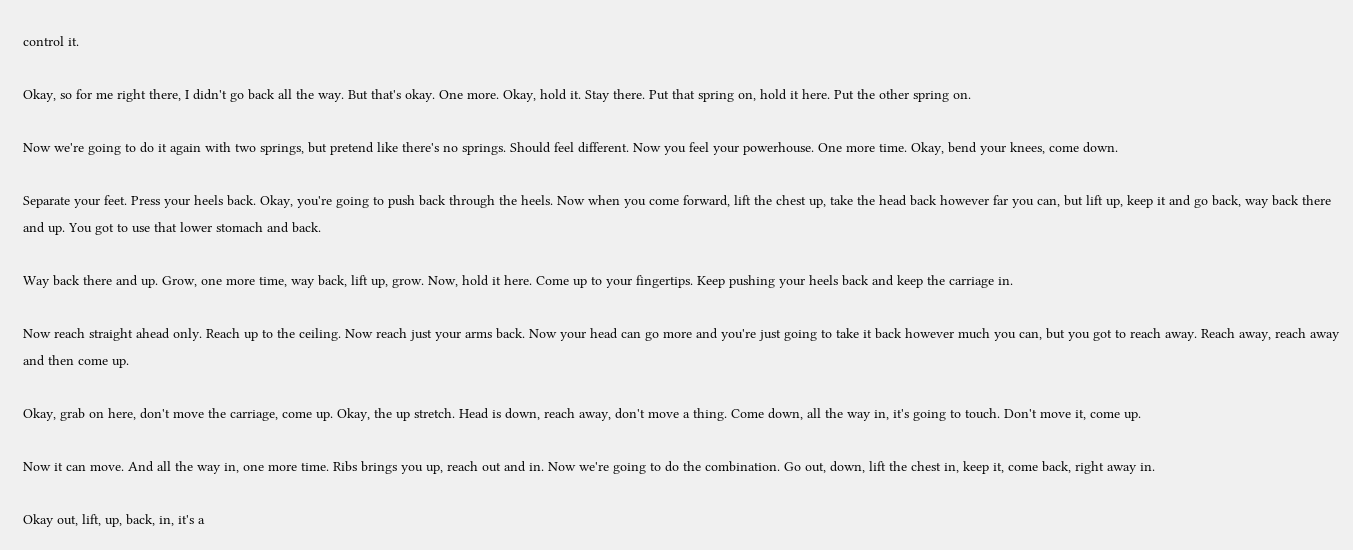control it.

Okay, so for me right there, I didn't go back all the way. But that's okay. One more. Okay, hold it. Stay there. Put that spring on, hold it here. Put the other spring on.

Now we're going to do it again with two springs, but pretend like there's no springs. Should feel different. Now you feel your powerhouse. One more time. Okay, bend your knees, come down.

Separate your feet. Press your heels back. Okay, you're going to push back through the heels. Now when you come forward, lift the chest up, take the head back however far you can, but lift up, keep it and go back, way back there and up. You got to use that lower stomach and back.

Way back there and up. Grow, one more time, way back, lift up, grow. Now, hold it here. Come up to your fingertips. Keep pushing your heels back and keep the carriage in.

Now reach straight ahead only. Reach up to the ceiling. Now reach just your arms back. Now your head can go more and you're just going to take it back however much you can, but you got to reach away. Reach away, reach away and then come up.

Okay, grab on here, don't move the carriage, come up. Okay, the up stretch. Head is down, reach away, don't move a thing. Come down, all the way in, it's going to touch. Don't move it, come up.

Now it can move. And all the way in, one more time. Ribs brings you up, reach out and in. Now we're going to do the combination. Go out, down, lift the chest in, keep it, come back, right away in.

Okay out, lift, up, back, in, it's a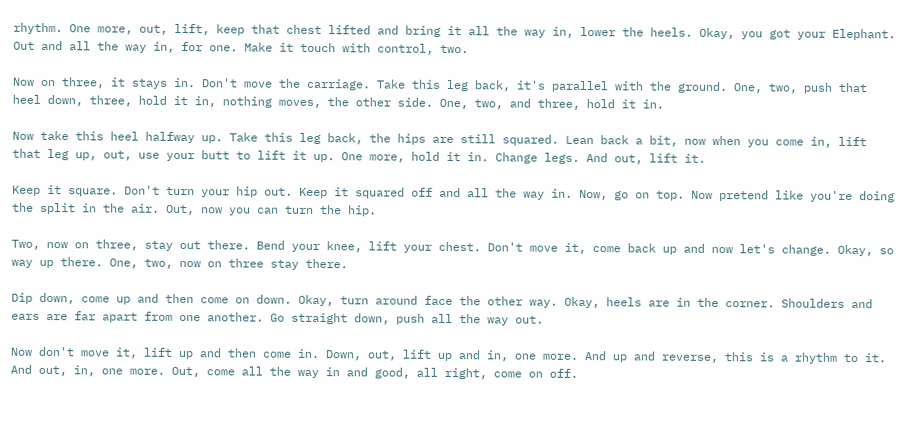rhythm. One more, out, lift, keep that chest lifted and bring it all the way in, lower the heels. Okay, you got your Elephant. Out and all the way in, for one. Make it touch with control, two.

Now on three, it stays in. Don't move the carriage. Take this leg back, it's parallel with the ground. One, two, push that heel down, three, hold it in, nothing moves, the other side. One, two, and three, hold it in.

Now take this heel halfway up. Take this leg back, the hips are still squared. Lean back a bit, now when you come in, lift that leg up, out, use your butt to lift it up. One more, hold it in. Change legs. And out, lift it.

Keep it square. Don't turn your hip out. Keep it squared off and all the way in. Now, go on top. Now pretend like you're doing the split in the air. Out, now you can turn the hip.

Two, now on three, stay out there. Bend your knee, lift your chest. Don't move it, come back up and now let's change. Okay, so way up there. One, two, now on three stay there.

Dip down, come up and then come on down. Okay, turn around face the other way. Okay, heels are in the corner. Shoulders and ears are far apart from one another. Go straight down, push all the way out.

Now don't move it, lift up and then come in. Down, out, lift up and in, one more. And up and reverse, this is a rhythm to it. And out, in, one more. Out, come all the way in and good, all right, come on off.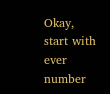Okay, start with ever number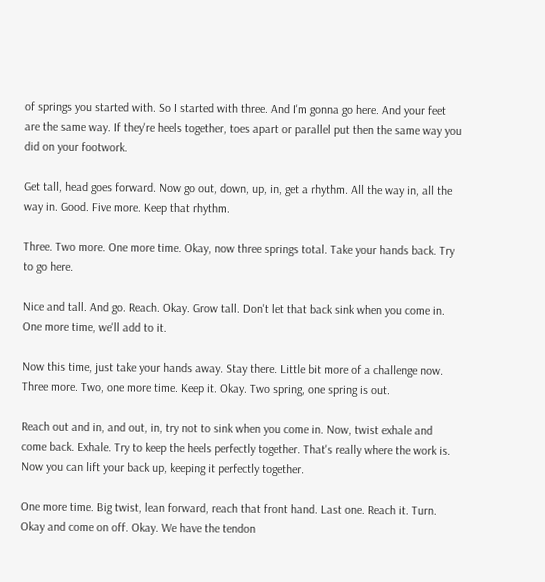of springs you started with. So I started with three. And I'm gonna go here. And your feet are the same way. If they're heels together, toes apart or parallel put then the same way you did on your footwork.

Get tall, head goes forward. Now go out, down, up, in, get a rhythm. All the way in, all the way in. Good. Five more. Keep that rhythm.

Three. Two more. One more time. Okay, now three springs total. Take your hands back. Try to go here.

Nice and tall. And go. Reach. Okay. Grow tall. Don't let that back sink when you come in. One more time, we'll add to it.

Now this time, just take your hands away. Stay there. Little bit more of a challenge now. Three more. Two, one more time. Keep it. Okay. Two spring, one spring is out.

Reach out and in, and out, in, try not to sink when you come in. Now, twist exhale and come back. Exhale. Try to keep the heels perfectly together. That's really where the work is. Now you can lift your back up, keeping it perfectly together.

One more time. Big twist, lean forward, reach that front hand. Last one. Reach it. Turn. Okay and come on off. Okay. We have the tendon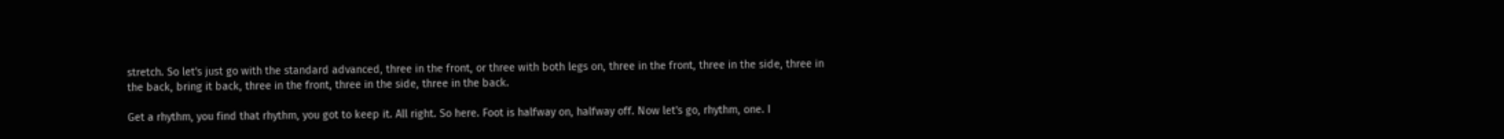stretch. So let's just go with the standard advanced, three in the front, or three with both legs on, three in the front, three in the side, three in the back, bring it back, three in the front, three in the side, three in the back.

Get a rhythm, you find that rhythm, you got to keep it. All right. So here. Foot is halfway on, halfway off. Now let's go, rhythm, one. I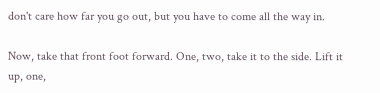don't care how far you go out, but you have to come all the way in.

Now, take that front foot forward. One, two, take it to the side. Lift it up, one,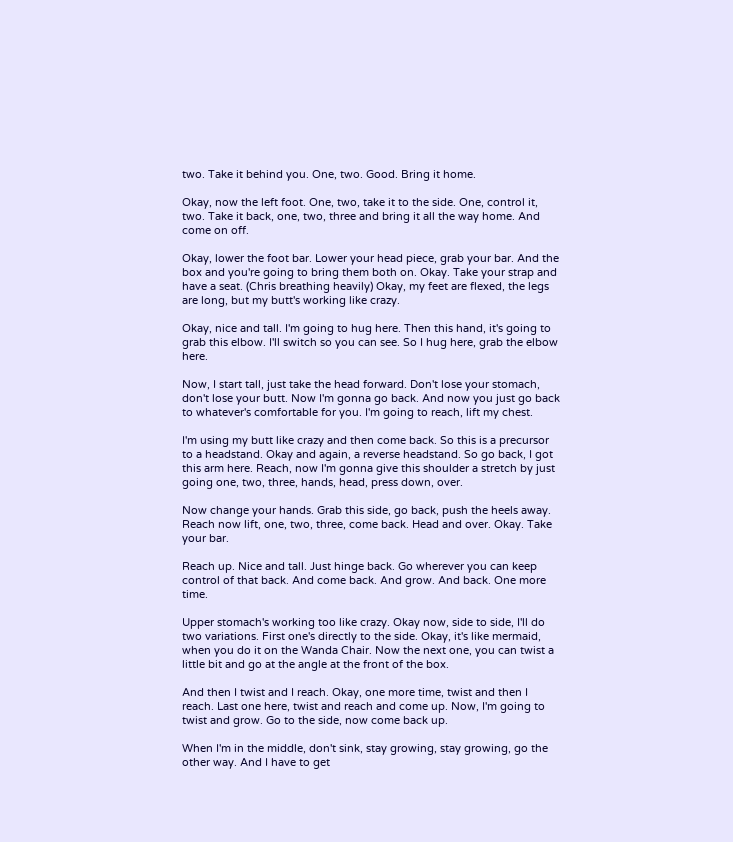two. Take it behind you. One, two. Good. Bring it home.

Okay, now the left foot. One, two, take it to the side. One, control it, two. Take it back, one, two, three and bring it all the way home. And come on off.

Okay, lower the foot bar. Lower your head piece, grab your bar. And the box and you're going to bring them both on. Okay. Take your strap and have a seat. (Chris breathing heavily) Okay, my feet are flexed, the legs are long, but my butt's working like crazy.

Okay, nice and tall. I'm going to hug here. Then this hand, it's going to grab this elbow. I'll switch so you can see. So I hug here, grab the elbow here.

Now, I start tall, just take the head forward. Don't lose your stomach, don't lose your butt. Now I'm gonna go back. And now you just go back to whatever's comfortable for you. I'm going to reach, lift my chest.

I'm using my butt like crazy and then come back. So this is a precursor to a headstand. Okay and again, a reverse headstand. So go back, I got this arm here. Reach, now I'm gonna give this shoulder a stretch by just going one, two, three, hands, head, press down, over.

Now change your hands. Grab this side, go back, push the heels away. Reach now lift, one, two, three, come back. Head and over. Okay. Take your bar.

Reach up. Nice and tall. Just hinge back. Go wherever you can keep control of that back. And come back. And grow. And back. One more time.

Upper stomach's working too like crazy. Okay now, side to side, I'll do two variations. First one's directly to the side. Okay, it's like mermaid, when you do it on the Wanda Chair. Now the next one, you can twist a little bit and go at the angle at the front of the box.

And then I twist and I reach. Okay, one more time, twist and then I reach. Last one here, twist and reach and come up. Now, I'm going to twist and grow. Go to the side, now come back up.

When I'm in the middle, don't sink, stay growing, stay growing, go the other way. And I have to get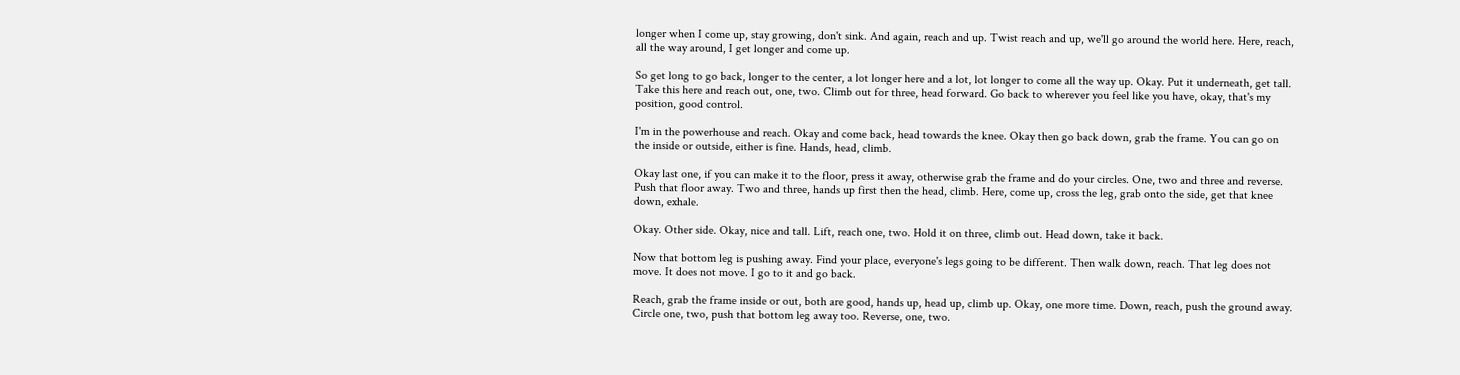longer when I come up, stay growing, don't sink. And again, reach and up. Twist reach and up, we'll go around the world here. Here, reach, all the way around, I get longer and come up.

So get long to go back, longer to the center, a lot longer here and a lot, lot longer to come all the way up. Okay. Put it underneath, get tall. Take this here and reach out, one, two. Climb out for three, head forward. Go back to wherever you feel like you have, okay, that's my position, good control.

I'm in the powerhouse and reach. Okay and come back, head towards the knee. Okay then go back down, grab the frame. You can go on the inside or outside, either is fine. Hands, head, climb.

Okay last one, if you can make it to the floor, press it away, otherwise grab the frame and do your circles. One, two and three and reverse. Push that floor away. Two and three, hands up first then the head, climb. Here, come up, cross the leg, grab onto the side, get that knee down, exhale.

Okay. Other side. Okay, nice and tall. Lift, reach one, two. Hold it on three, climb out. Head down, take it back.

Now that bottom leg is pushing away. Find your place, everyone's legs going to be different. Then walk down, reach. That leg does not move. It does not move. I go to it and go back.

Reach, grab the frame inside or out, both are good, hands up, head up, climb up. Okay, one more time. Down, reach, push the ground away. Circle one, two, push that bottom leg away too. Reverse, one, two.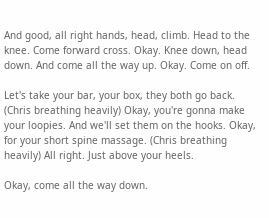And good, all right hands, head, climb. Head to the knee. Come forward cross. Okay. Knee down, head down. And come all the way up. Okay. Come on off.

Let's take your bar, your box, they both go back. (Chris breathing heavily) Okay, you're gonna make your loopies. And we'll set them on the hooks. Okay, for your short spine massage. (Chris breathing heavily) All right. Just above your heels.

Okay, come all the way down.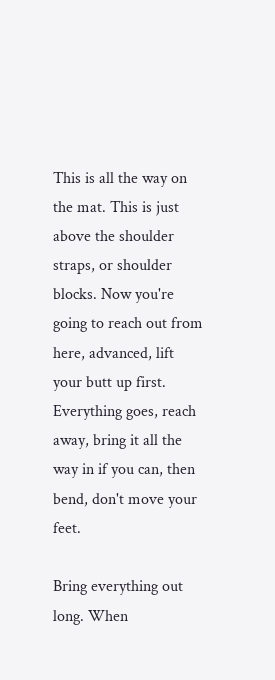This is all the way on the mat. This is just above the shoulder straps, or shoulder blocks. Now you're going to reach out from here, advanced, lift your butt up first. Everything goes, reach away, bring it all the way in if you can, then bend, don't move your feet.

Bring everything out long. When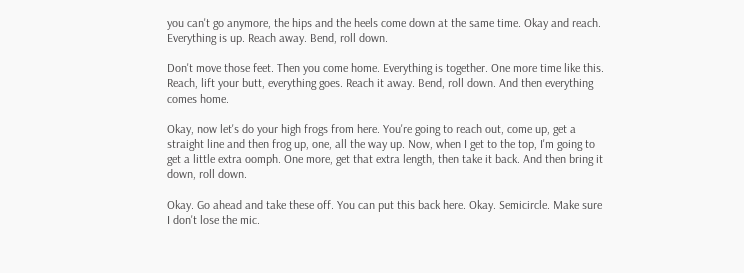you can't go anymore, the hips and the heels come down at the same time. Okay and reach. Everything is up. Reach away. Bend, roll down.

Don't move those feet. Then you come home. Everything is together. One more time like this. Reach, lift your butt, everything goes. Reach it away. Bend, roll down. And then everything comes home.

Okay, now let's do your high frogs from here. You're going to reach out, come up, get a straight line and then frog up, one, all the way up. Now, when I get to the top, I'm going to get a little extra oomph. One more, get that extra length, then take it back. And then bring it down, roll down.

Okay. Go ahead and take these off. You can put this back here. Okay. Semicircle. Make sure I don't lose the mic.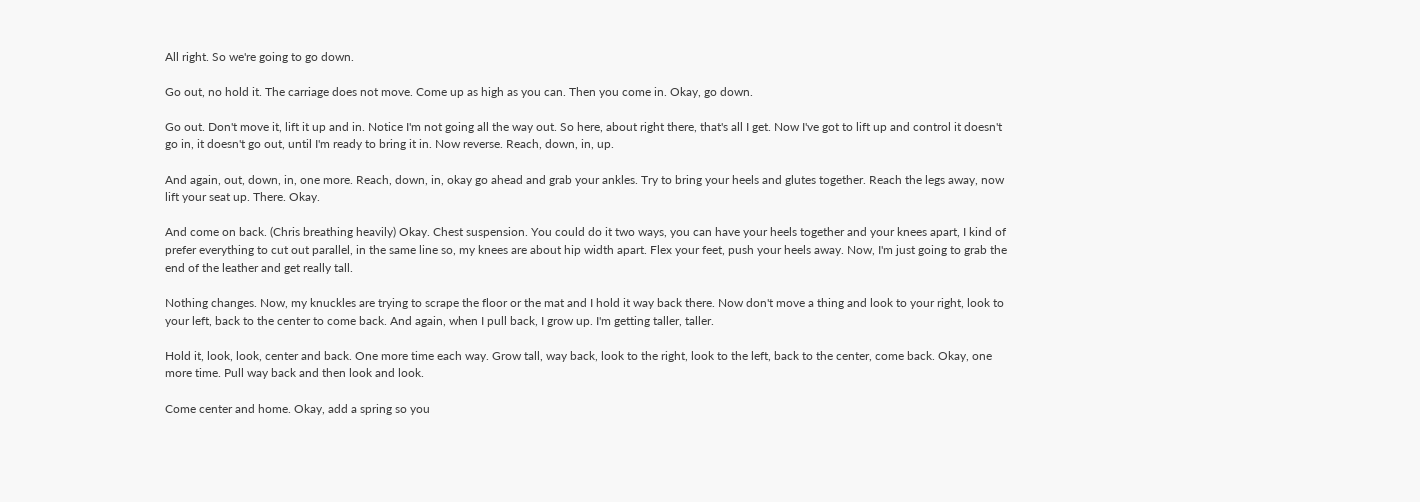All right. So we're going to go down.

Go out, no hold it. The carriage does not move. Come up as high as you can. Then you come in. Okay, go down.

Go out. Don't move it, lift it up and in. Notice I'm not going all the way out. So here, about right there, that's all I get. Now I've got to lift up and control it doesn't go in, it doesn't go out, until I'm ready to bring it in. Now reverse. Reach, down, in, up.

And again, out, down, in, one more. Reach, down, in, okay go ahead and grab your ankles. Try to bring your heels and glutes together. Reach the legs away, now lift your seat up. There. Okay.

And come on back. (Chris breathing heavily) Okay. Chest suspension. You could do it two ways, you can have your heels together and your knees apart, I kind of prefer everything to cut out parallel, in the same line so, my knees are about hip width apart. Flex your feet, push your heels away. Now, I'm just going to grab the end of the leather and get really tall.

Nothing changes. Now, my knuckles are trying to scrape the floor or the mat and I hold it way back there. Now don't move a thing and look to your right, look to your left, back to the center to come back. And again, when I pull back, I grow up. I'm getting taller, taller.

Hold it, look, look, center and back. One more time each way. Grow tall, way back, look to the right, look to the left, back to the center, come back. Okay, one more time. Pull way back and then look and look.

Come center and home. Okay, add a spring so you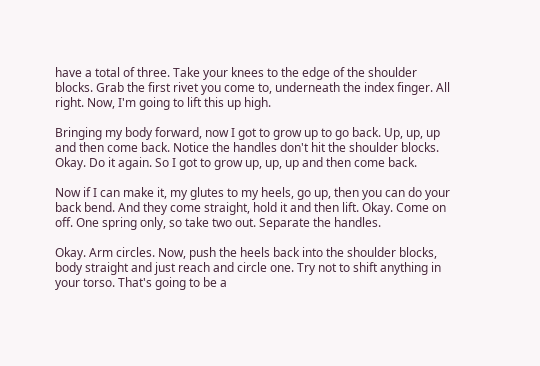have a total of three. Take your knees to the edge of the shoulder blocks. Grab the first rivet you come to, underneath the index finger. All right. Now, I'm going to lift this up high.

Bringing my body forward, now I got to grow up to go back. Up, up, up and then come back. Notice the handles don't hit the shoulder blocks. Okay. Do it again. So I got to grow up, up, up and then come back.

Now if I can make it, my glutes to my heels, go up, then you can do your back bend. And they come straight, hold it and then lift. Okay. Come on off. One spring only, so take two out. Separate the handles.

Okay. Arm circles. Now, push the heels back into the shoulder blocks, body straight and just reach and circle one. Try not to shift anything in your torso. That's going to be a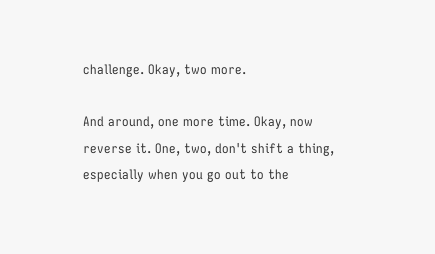challenge. Okay, two more.

And around, one more time. Okay, now reverse it. One, two, don't shift a thing, especially when you go out to the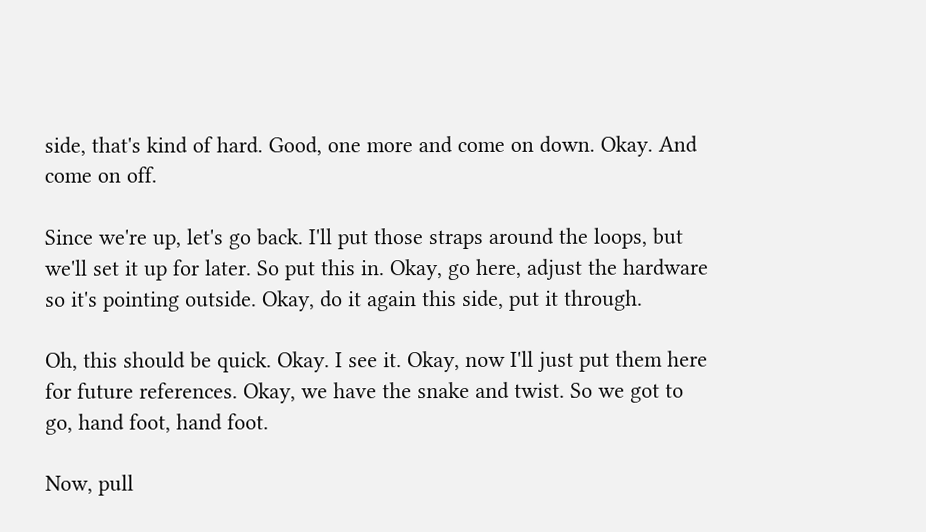side, that's kind of hard. Good, one more and come on down. Okay. And come on off.

Since we're up, let's go back. I'll put those straps around the loops, but we'll set it up for later. So put this in. Okay, go here, adjust the hardware so it's pointing outside. Okay, do it again this side, put it through.

Oh, this should be quick. Okay. I see it. Okay, now I'll just put them here for future references. Okay, we have the snake and twist. So we got to go, hand foot, hand foot.

Now, pull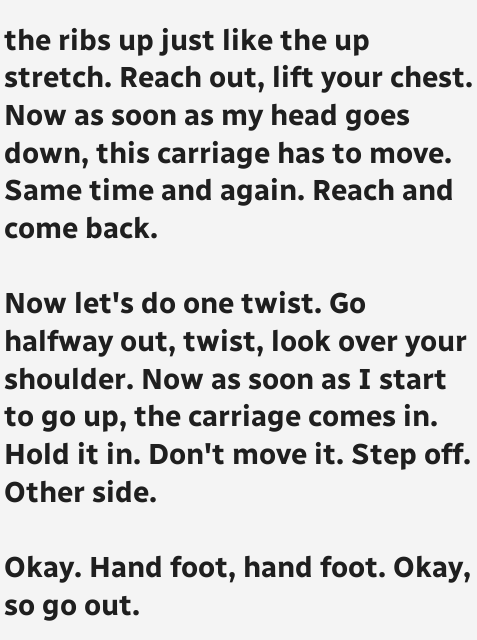the ribs up just like the up stretch. Reach out, lift your chest. Now as soon as my head goes down, this carriage has to move. Same time and again. Reach and come back.

Now let's do one twist. Go halfway out, twist, look over your shoulder. Now as soon as I start to go up, the carriage comes in. Hold it in. Don't move it. Step off. Other side.

Okay. Hand foot, hand foot. Okay, so go out.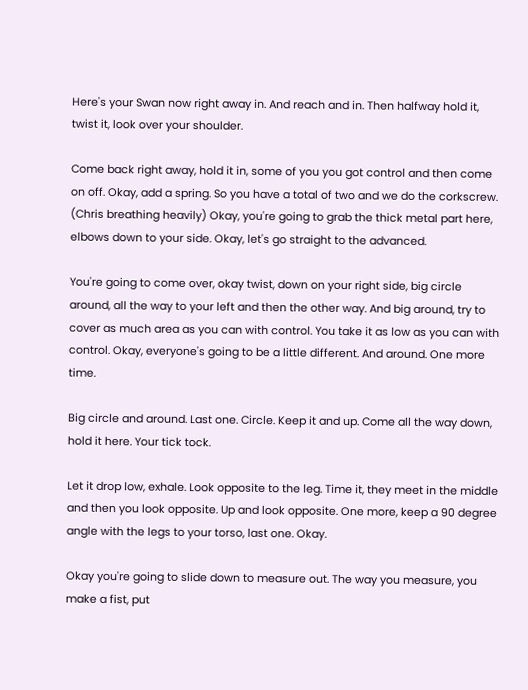Here's your Swan now right away in. And reach and in. Then halfway hold it, twist it, look over your shoulder.

Come back right away, hold it in, some of you you got control and then come on off. Okay, add a spring. So you have a total of two and we do the corkscrew. (Chris breathing heavily) Okay, you're going to grab the thick metal part here, elbows down to your side. Okay, let's go straight to the advanced.

You're going to come over, okay twist, down on your right side, big circle around, all the way to your left and then the other way. And big around, try to cover as much area as you can with control. You take it as low as you can with control. Okay, everyone's going to be a little different. And around. One more time.

Big circle and around. Last one. Circle. Keep it and up. Come all the way down, hold it here. Your tick tock.

Let it drop low, exhale. Look opposite to the leg. Time it, they meet in the middle and then you look opposite. Up and look opposite. One more, keep a 90 degree angle with the legs to your torso, last one. Okay.

Okay you're going to slide down to measure out. The way you measure, you make a fist, put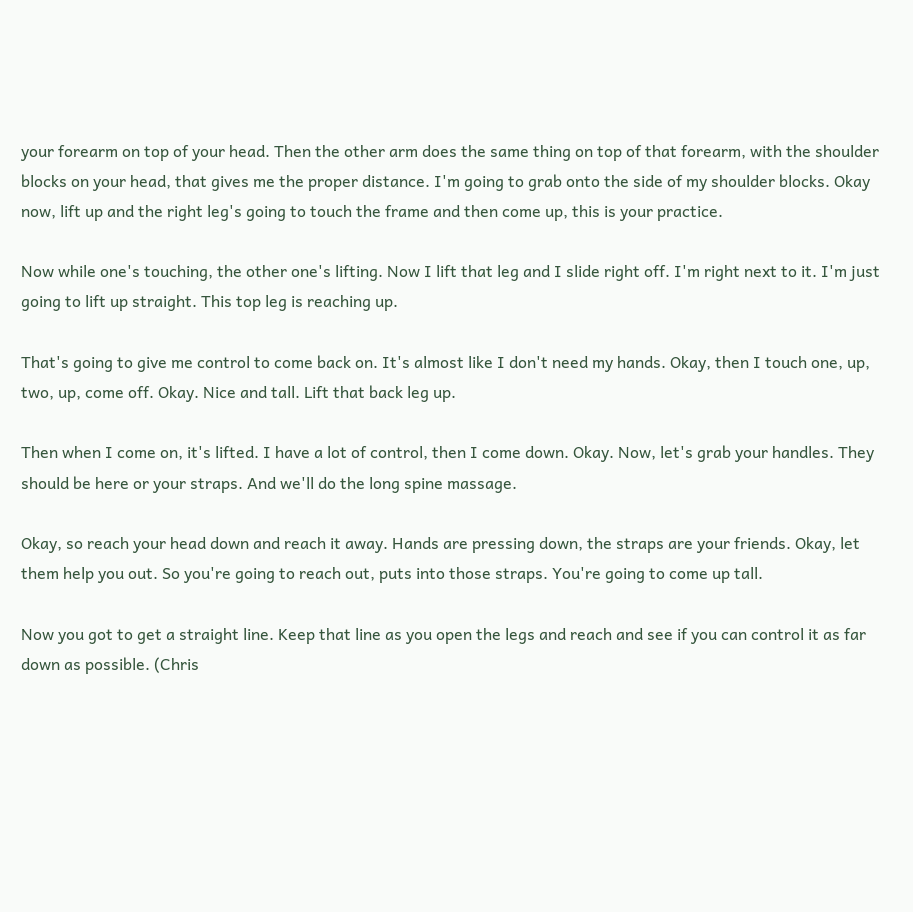your forearm on top of your head. Then the other arm does the same thing on top of that forearm, with the shoulder blocks on your head, that gives me the proper distance. I'm going to grab onto the side of my shoulder blocks. Okay now, lift up and the right leg's going to touch the frame and then come up, this is your practice.

Now while one's touching, the other one's lifting. Now I lift that leg and I slide right off. I'm right next to it. I'm just going to lift up straight. This top leg is reaching up.

That's going to give me control to come back on. It's almost like I don't need my hands. Okay, then I touch one, up, two, up, come off. Okay. Nice and tall. Lift that back leg up.

Then when I come on, it's lifted. I have a lot of control, then I come down. Okay. Now, let's grab your handles. They should be here or your straps. And we'll do the long spine massage.

Okay, so reach your head down and reach it away. Hands are pressing down, the straps are your friends. Okay, let them help you out. So you're going to reach out, puts into those straps. You're going to come up tall.

Now you got to get a straight line. Keep that line as you open the legs and reach and see if you can control it as far down as possible. (Chris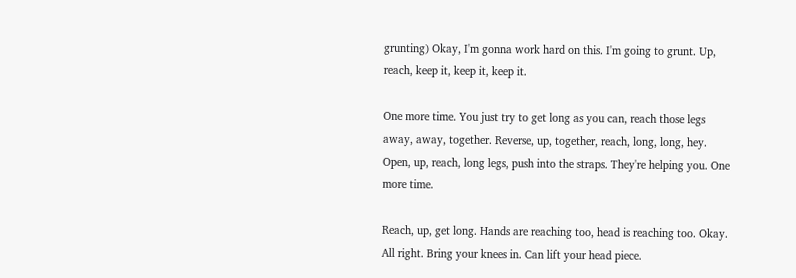grunting) Okay, I'm gonna work hard on this. I'm going to grunt. Up, reach, keep it, keep it, keep it.

One more time. You just try to get long as you can, reach those legs away, away, together. Reverse, up, together, reach, long, long, hey. Open, up, reach, long legs, push into the straps. They're helping you. One more time.

Reach, up, get long. Hands are reaching too, head is reaching too. Okay. All right. Bring your knees in. Can lift your head piece.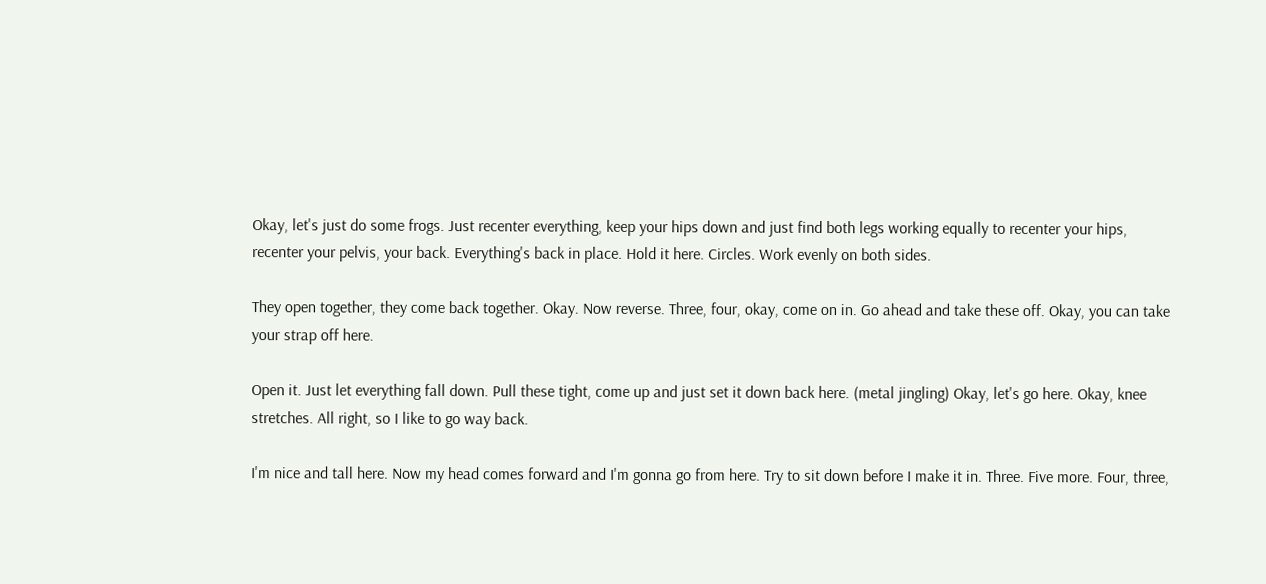Okay, let's just do some frogs. Just recenter everything, keep your hips down and just find both legs working equally to recenter your hips, recenter your pelvis, your back. Everything's back in place. Hold it here. Circles. Work evenly on both sides.

They open together, they come back together. Okay. Now reverse. Three, four, okay, come on in. Go ahead and take these off. Okay, you can take your strap off here.

Open it. Just let everything fall down. Pull these tight, come up and just set it down back here. (metal jingling) Okay, let's go here. Okay, knee stretches. All right, so I like to go way back.

I'm nice and tall here. Now my head comes forward and I'm gonna go from here. Try to sit down before I make it in. Three. Five more. Four, three,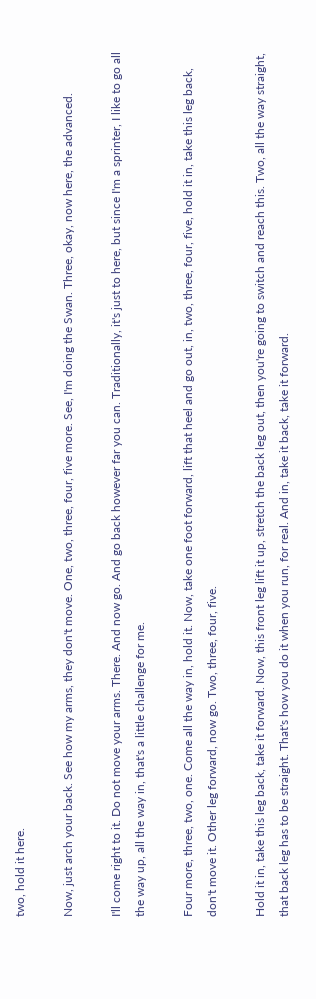two, hold it here.

Now, just arch your back. See how my arms, they don't move. One, two, three, four, five more. See, I'm doing the Swan. Three, okay, now here, the advanced.

I'll come right to it. Do not move your arms. There. And now go. And go back however far you can. Traditionally, it's just to here, but since I'm a sprinter, I like to go all the way up, all the way in, that's a little challenge for me.

Four more, three, two, one. Come all the way in, hold it. Now, take one foot forward, lift that heel and go out, in, two, three, four, five, hold it in, take this leg back, don't move it. Other leg forward, now go. Two, three, four, five.

Hold it in, take this leg back, take it forward. Now, this front leg lift it up, stretch the back leg out, then you're going to switch and reach this. Two, all the way straight, that back leg has to be straight. That's how you do it when you run, for real. And in, take it back, take it forward.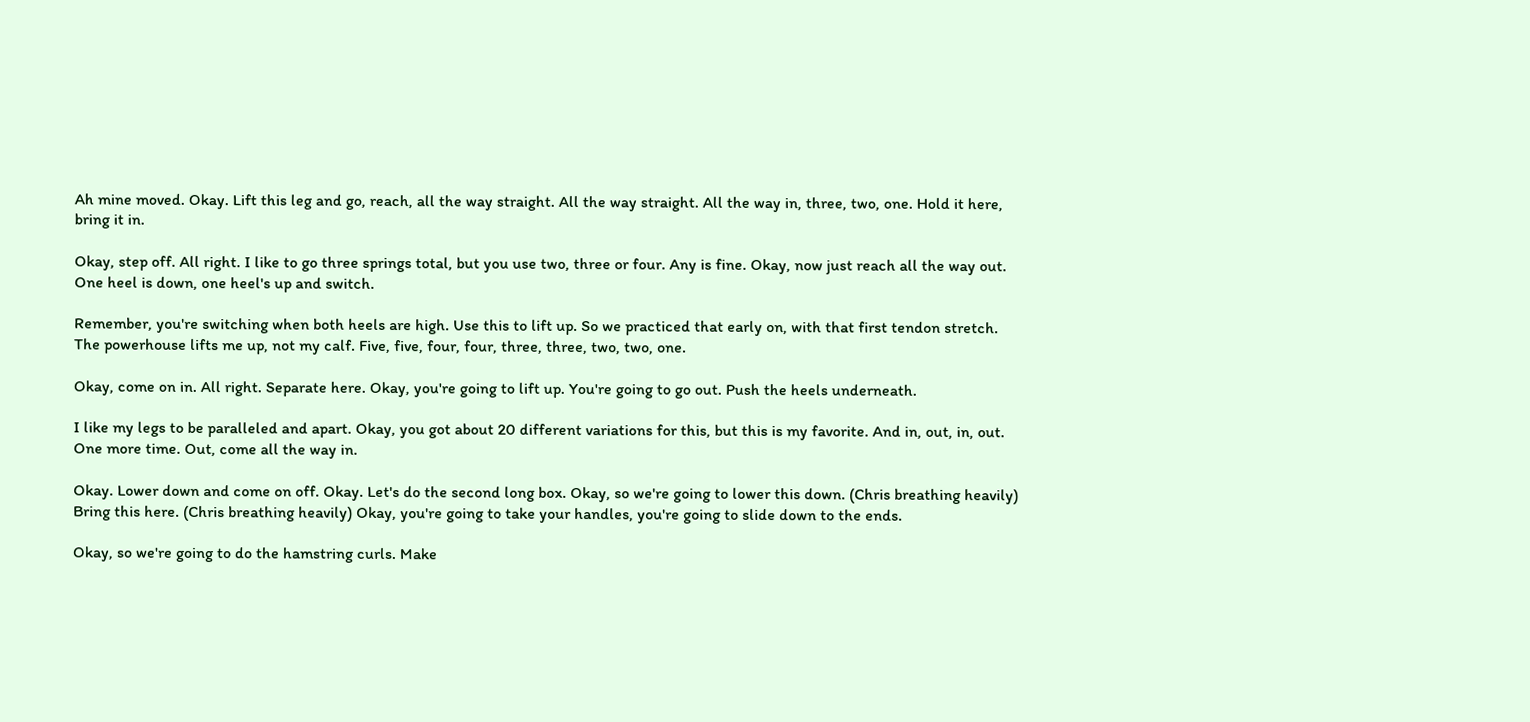Ah mine moved. Okay. Lift this leg and go, reach, all the way straight. All the way straight. All the way in, three, two, one. Hold it here, bring it in.

Okay, step off. All right. I like to go three springs total, but you use two, three or four. Any is fine. Okay, now just reach all the way out. One heel is down, one heel's up and switch.

Remember, you're switching when both heels are high. Use this to lift up. So we practiced that early on, with that first tendon stretch. The powerhouse lifts me up, not my calf. Five, five, four, four, three, three, two, two, one.

Okay, come on in. All right. Separate here. Okay, you're going to lift up. You're going to go out. Push the heels underneath.

I like my legs to be paralleled and apart. Okay, you got about 20 different variations for this, but this is my favorite. And in, out, in, out. One more time. Out, come all the way in.

Okay. Lower down and come on off. Okay. Let's do the second long box. Okay, so we're going to lower this down. (Chris breathing heavily) Bring this here. (Chris breathing heavily) Okay, you're going to take your handles, you're going to slide down to the ends.

Okay, so we're going to do the hamstring curls. Make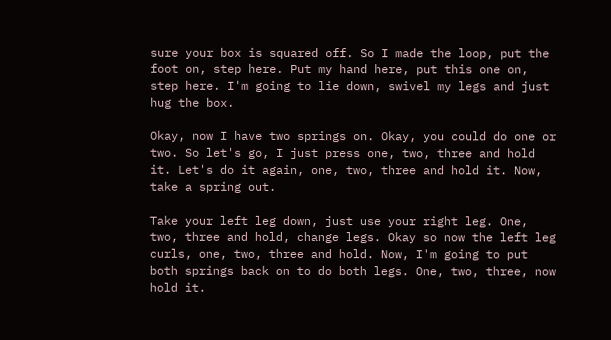sure your box is squared off. So I made the loop, put the foot on, step here. Put my hand here, put this one on, step here. I'm going to lie down, swivel my legs and just hug the box.

Okay, now I have two springs on. Okay, you could do one or two. So let's go, I just press one, two, three and hold it. Let's do it again, one, two, three and hold it. Now, take a spring out.

Take your left leg down, just use your right leg. One, two, three and hold, change legs. Okay so now the left leg curls, one, two, three and hold. Now, I'm going to put both springs back on to do both legs. One, two, three, now hold it.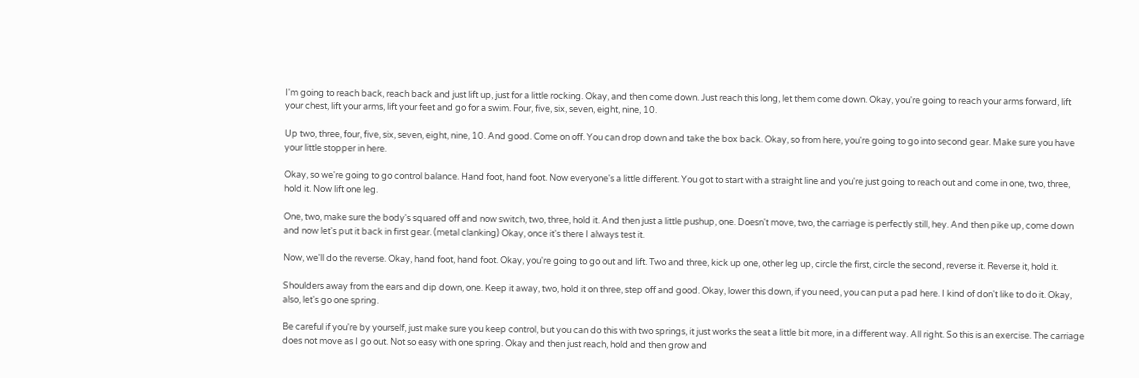I'm going to reach back, reach back and just lift up, just for a little rocking. Okay, and then come down. Just reach this long, let them come down. Okay, you're going to reach your arms forward, lift your chest, lift your arms, lift your feet and go for a swim. Four, five, six, seven, eight, nine, 10.

Up two, three, four, five, six, seven, eight, nine, 10. And good. Come on off. You can drop down and take the box back. Okay, so from here, you're going to go into second gear. Make sure you have your little stopper in here.

Okay, so we're going to go control balance. Hand foot, hand foot. Now everyone's a little different. You got to start with a straight line and you're just going to reach out and come in one, two, three, hold it. Now lift one leg.

One, two, make sure the body's squared off and now switch, two, three, hold it. And then just a little pushup, one. Doesn't move, two, the carriage is perfectly still, hey. And then pike up, come down and now let's put it back in first gear. (metal clanking) Okay, once it's there I always test it.

Now, we'll do the reverse. Okay, hand foot, hand foot. Okay, you're going to go out and lift. Two and three, kick up one, other leg up, circle the first, circle the second, reverse it. Reverse it, hold it.

Shoulders away from the ears and dip down, one. Keep it away, two, hold it on three, step off and good. Okay, lower this down, if you need, you can put a pad here. I kind of don't like to do it. Okay, also, let's go one spring.

Be careful if you're by yourself, just make sure you keep control, but you can do this with two springs, it just works the seat a little bit more, in a different way. All right. So this is an exercise. The carriage does not move as I go out. Not so easy with one spring. Okay and then just reach, hold and then grow and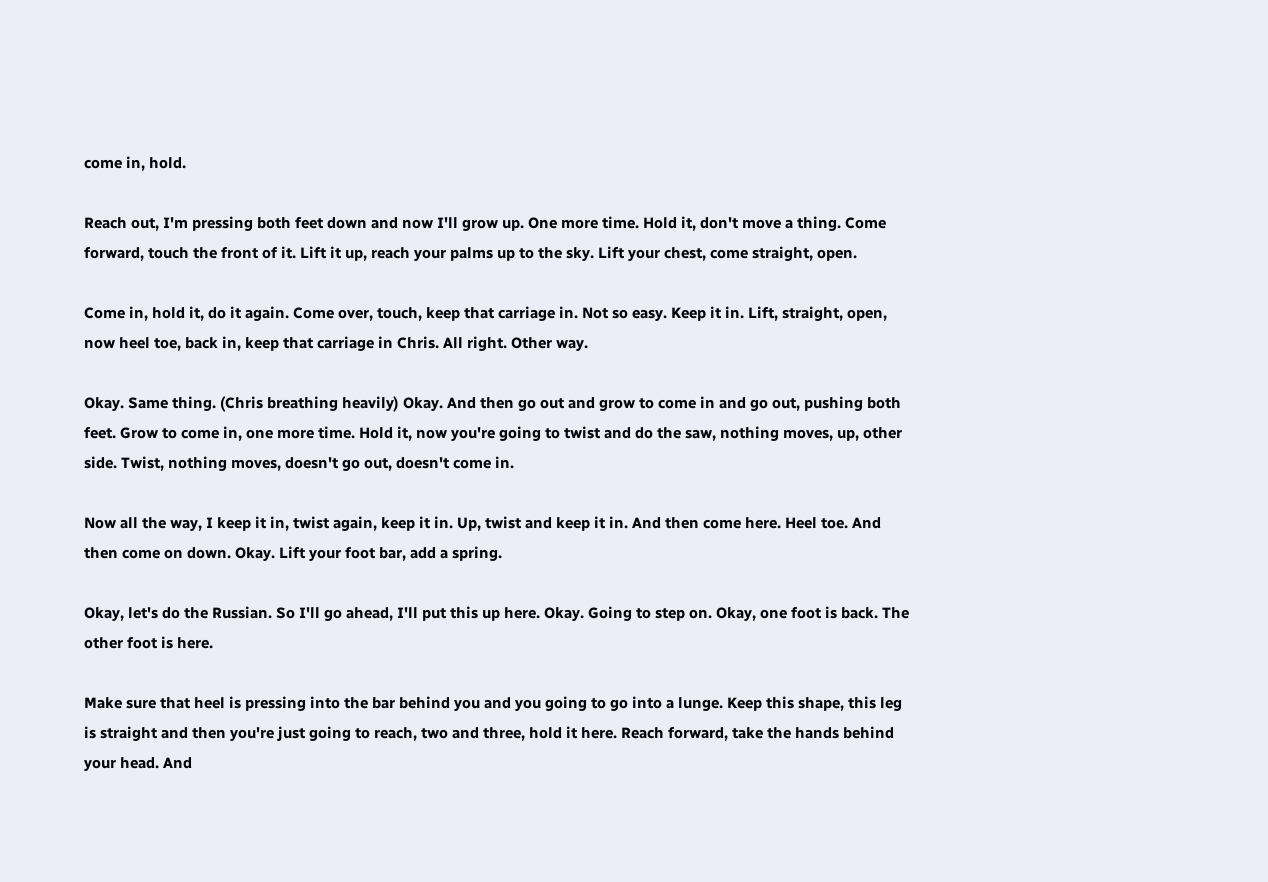come in, hold.

Reach out, I'm pressing both feet down and now I'll grow up. One more time. Hold it, don't move a thing. Come forward, touch the front of it. Lift it up, reach your palms up to the sky. Lift your chest, come straight, open.

Come in, hold it, do it again. Come over, touch, keep that carriage in. Not so easy. Keep it in. Lift, straight, open, now heel toe, back in, keep that carriage in Chris. All right. Other way.

Okay. Same thing. (Chris breathing heavily) Okay. And then go out and grow to come in and go out, pushing both feet. Grow to come in, one more time. Hold it, now you're going to twist and do the saw, nothing moves, up, other side. Twist, nothing moves, doesn't go out, doesn't come in.

Now all the way, I keep it in, twist again, keep it in. Up, twist and keep it in. And then come here. Heel toe. And then come on down. Okay. Lift your foot bar, add a spring.

Okay, let's do the Russian. So I'll go ahead, I'll put this up here. Okay. Going to step on. Okay, one foot is back. The other foot is here.

Make sure that heel is pressing into the bar behind you and you going to go into a lunge. Keep this shape, this leg is straight and then you're just going to reach, two and three, hold it here. Reach forward, take the hands behind your head. And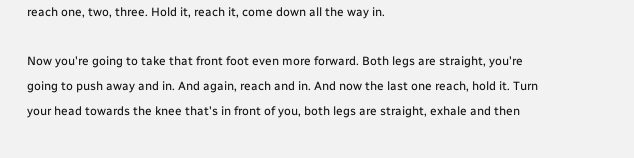reach one, two, three. Hold it, reach it, come down all the way in.

Now you're going to take that front foot even more forward. Both legs are straight, you're going to push away and in. And again, reach and in. And now the last one reach, hold it. Turn your head towards the knee that's in front of you, both legs are straight, exhale and then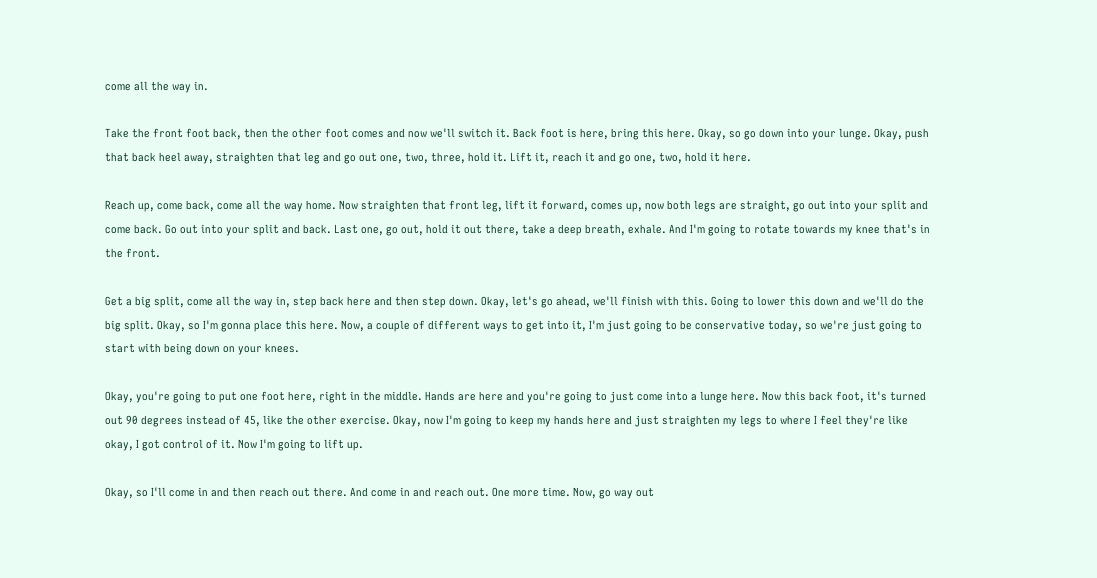come all the way in.

Take the front foot back, then the other foot comes and now we'll switch it. Back foot is here, bring this here. Okay, so go down into your lunge. Okay, push that back heel away, straighten that leg and go out one, two, three, hold it. Lift it, reach it and go one, two, hold it here.

Reach up, come back, come all the way home. Now straighten that front leg, lift it forward, comes up, now both legs are straight, go out into your split and come back. Go out into your split and back. Last one, go out, hold it out there, take a deep breath, exhale. And I'm going to rotate towards my knee that's in the front.

Get a big split, come all the way in, step back here and then step down. Okay, let's go ahead, we'll finish with this. Going to lower this down and we'll do the big split. Okay, so I'm gonna place this here. Now, a couple of different ways to get into it, I'm just going to be conservative today, so we're just going to start with being down on your knees.

Okay, you're going to put one foot here, right in the middle. Hands are here and you're going to just come into a lunge here. Now this back foot, it's turned out 90 degrees instead of 45, like the other exercise. Okay, now I'm going to keep my hands here and just straighten my legs to where I feel they're like okay, I got control of it. Now I'm going to lift up.

Okay, so I'll come in and then reach out there. And come in and reach out. One more time. Now, go way out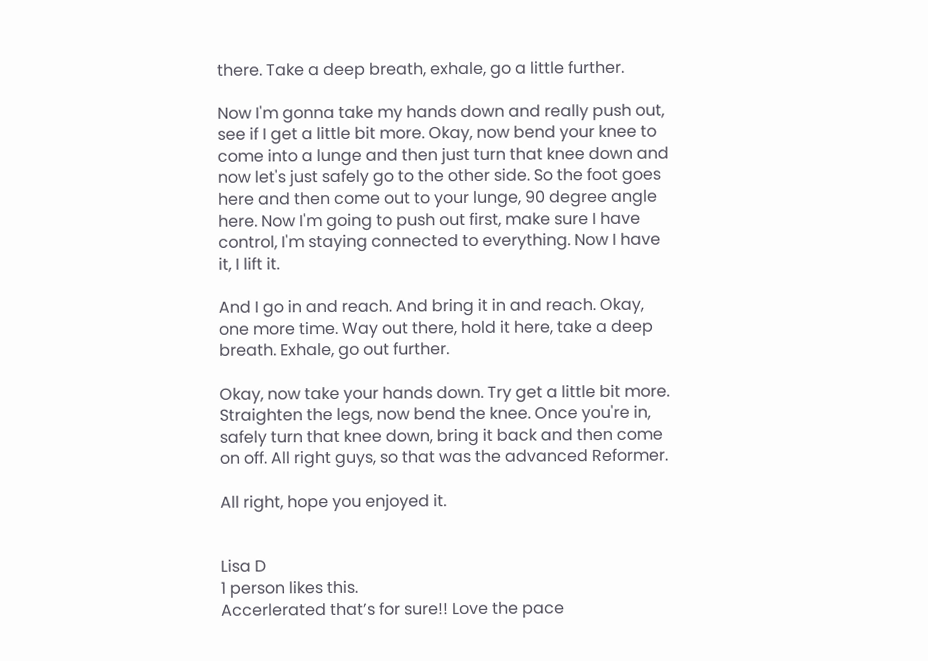there. Take a deep breath, exhale, go a little further.

Now I'm gonna take my hands down and really push out, see if I get a little bit more. Okay, now bend your knee to come into a lunge and then just turn that knee down and now let's just safely go to the other side. So the foot goes here and then come out to your lunge, 90 degree angle here. Now I'm going to push out first, make sure I have control, I'm staying connected to everything. Now I have it, I lift it.

And I go in and reach. And bring it in and reach. Okay, one more time. Way out there, hold it here, take a deep breath. Exhale, go out further.

Okay, now take your hands down. Try get a little bit more. Straighten the legs, now bend the knee. Once you're in, safely turn that knee down, bring it back and then come on off. All right guys, so that was the advanced Reformer.

All right, hope you enjoyed it.


Lisa D
1 person likes this.
Accerlerated that’s for sure!! Love the pace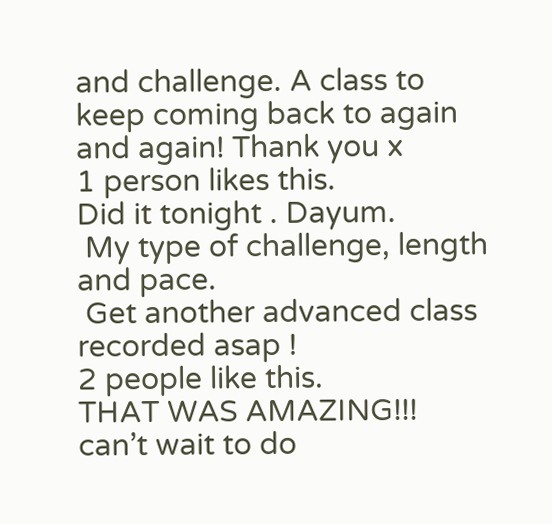and challenge. A class to keep coming back to again and again! Thank you x
1 person likes this.
Did it tonight . Dayum.
 My type of challenge, length  and pace.
 Get another advanced class recorded asap !
2 people like this.
THAT WAS AMAZING!!! can’t wait to do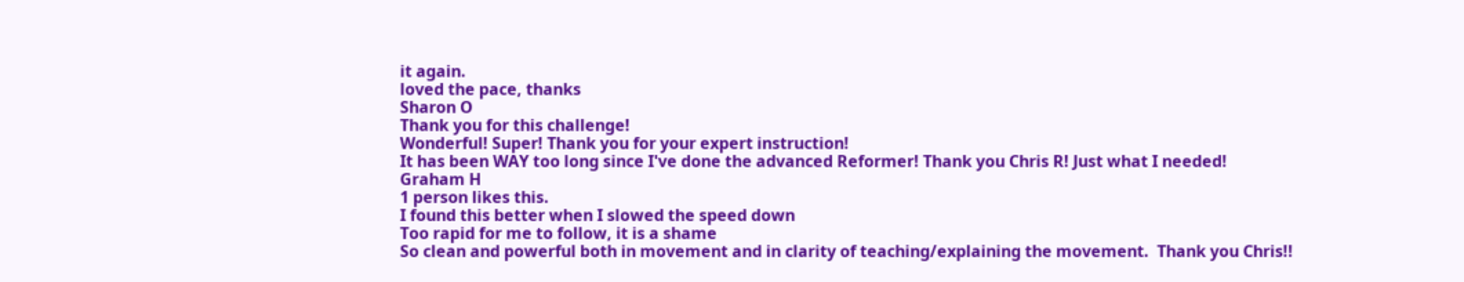it again.
loved the pace, thanks
Sharon O
Thank you for this challenge!
Wonderful! Super! Thank you for your expert instruction!
It has been WAY too long since I've done the advanced Reformer! Thank you Chris R! Just what I needed!
Graham H
1 person likes this.
I found this better when I slowed the speed down
Too rapid for me to follow, it is a shame
So clean and powerful both in movement and in clarity of teaching/explaining the movement.  Thank you Chris!!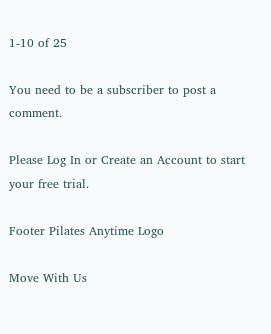1-10 of 25

You need to be a subscriber to post a comment.

Please Log In or Create an Account to start your free trial.

Footer Pilates Anytime Logo

Move With Us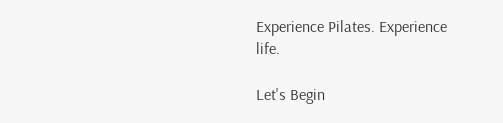Experience Pilates. Experience life.

Let's Begin